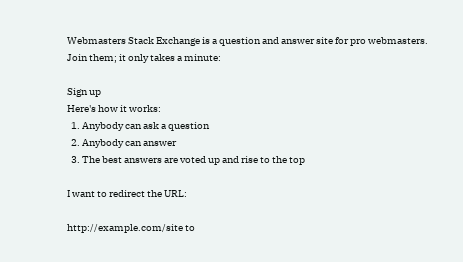Webmasters Stack Exchange is a question and answer site for pro webmasters. Join them; it only takes a minute:

Sign up
Here's how it works:
  1. Anybody can ask a question
  2. Anybody can answer
  3. The best answers are voted up and rise to the top

I want to redirect the URL:

http://example.com/site to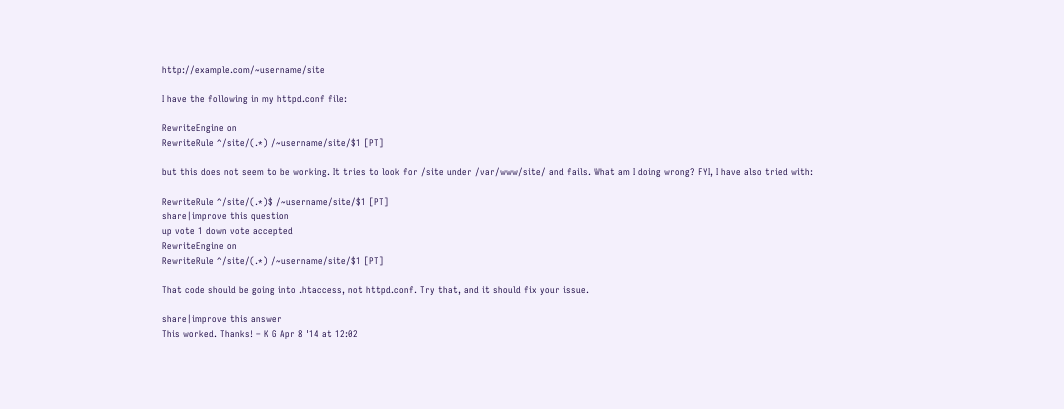http://example.com/~username/site

I have the following in my httpd.conf file:

RewriteEngine on
RewriteRule ^/site/(.*) /~username/site/$1 [PT]

but this does not seem to be working. It tries to look for /site under /var/www/site/ and fails. What am I doing wrong? FYI, I have also tried with:

RewriteRule ^/site/(.*)$ /~username/site/$1 [PT]
share|improve this question
up vote 1 down vote accepted
RewriteEngine on
RewriteRule ^/site/(.*) /~username/site/$1 [PT]

That code should be going into .htaccess, not httpd.conf. Try that, and it should fix your issue.

share|improve this answer
This worked. Thanks! – K G Apr 8 '14 at 12:02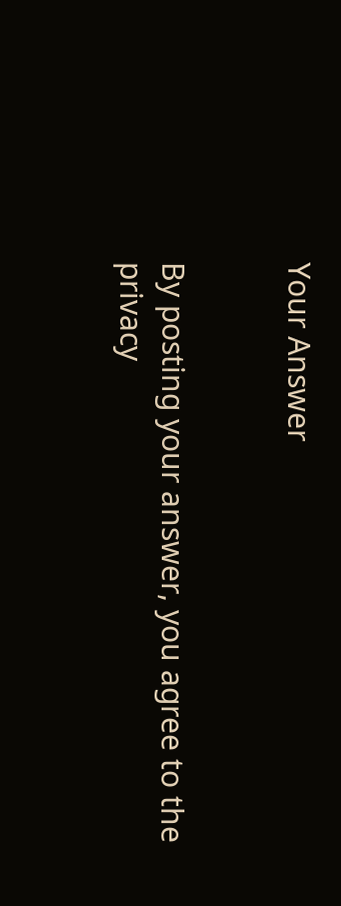Your Answer


By posting your answer, you agree to the privacy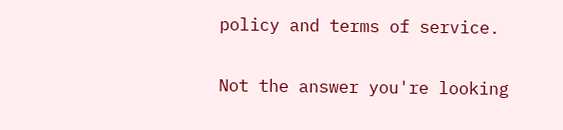policy and terms of service.

Not the answer you're looking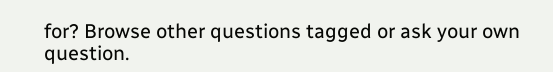for? Browse other questions tagged or ask your own question.